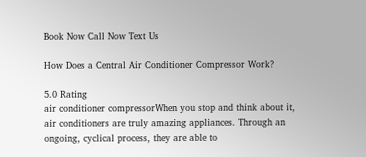Book Now Call Now Text Us

How Does a Central Air Conditioner Compressor Work?

5.0 Rating
air conditioner compressorWhen you stop and think about it, air conditioners are truly amazing appliances. Through an ongoing, cyclical process, they are able to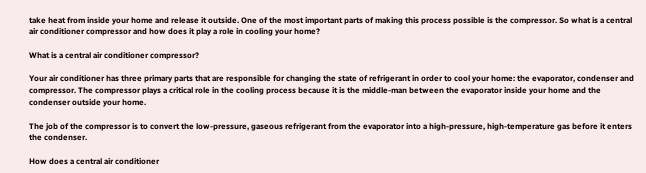take heat from inside your home and release it outside. One of the most important parts of making this process possible is the compressor. So what is a central air conditioner compressor and how does it play a role in cooling your home?

What is a central air conditioner compressor?

Your air conditioner has three primary parts that are responsible for changing the state of refrigerant in order to cool your home: the evaporator, condenser and compressor. The compressor plays a critical role in the cooling process because it is the middle-man between the evaporator inside your home and the condenser outside your home.

The job of the compressor is to convert the low-pressure, gaseous refrigerant from the evaporator into a high-pressure, high-temperature gas before it enters the condenser.

How does a central air conditioner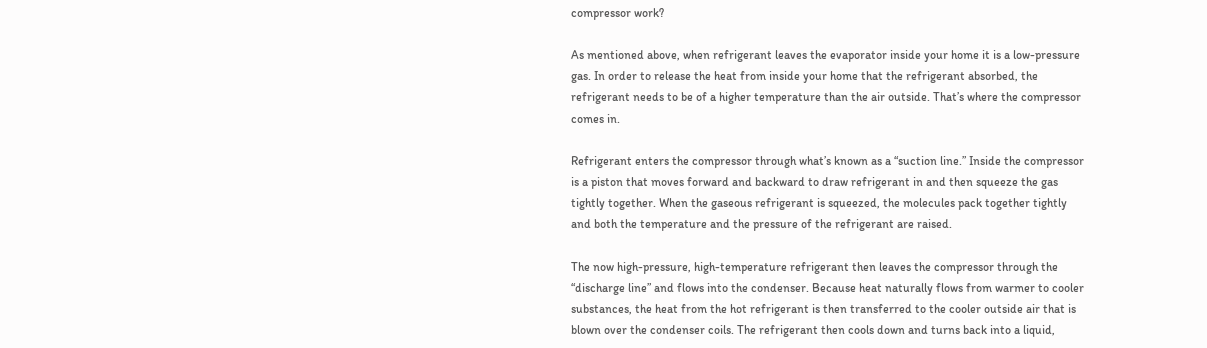compressor work?

As mentioned above, when refrigerant leaves the evaporator inside your home it is a low-pressure gas. In order to release the heat from inside your home that the refrigerant absorbed, the refrigerant needs to be of a higher temperature than the air outside. That’s where the compressor comes in.

Refrigerant enters the compressor through what’s known as a “suction line.” Inside the compressor is a piston that moves forward and backward to draw refrigerant in and then squeeze the gas tightly together. When the gaseous refrigerant is squeezed, the molecules pack together tightly and both the temperature and the pressure of the refrigerant are raised.

The now high-pressure, high-temperature refrigerant then leaves the compressor through the “discharge line” and flows into the condenser. Because heat naturally flows from warmer to cooler substances, the heat from the hot refrigerant is then transferred to the cooler outside air that is blown over the condenser coils. The refrigerant then cools down and turns back into a liquid,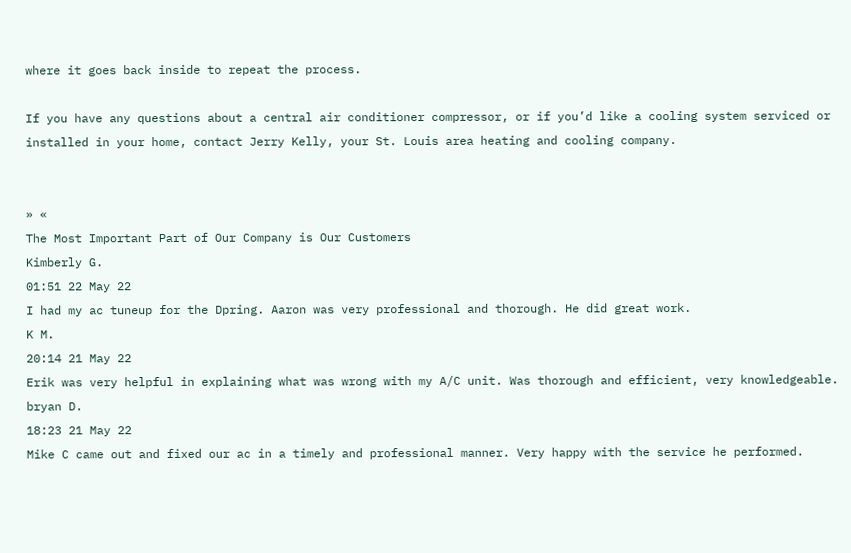where it goes back inside to repeat the process.

If you have any questions about a central air conditioner compressor, or if you’d like a cooling system serviced or installed in your home, contact Jerry Kelly, your St. Louis area heating and cooling company.


» «
The Most Important Part of Our Company is Our Customers
Kimberly G.
01:51 22 May 22
I had my ac tuneup for the Dpring. Aaron was very professional and thorough. He did great work.
K M.
20:14 21 May 22
Erik was very helpful in explaining what was wrong with my A/C unit. Was thorough and efficient, very knowledgeable.
bryan D.
18:23 21 May 22
Mike C came out and fixed our ac in a timely and professional manner. Very happy with the service he performed.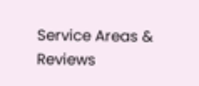Service Areas & Reviews